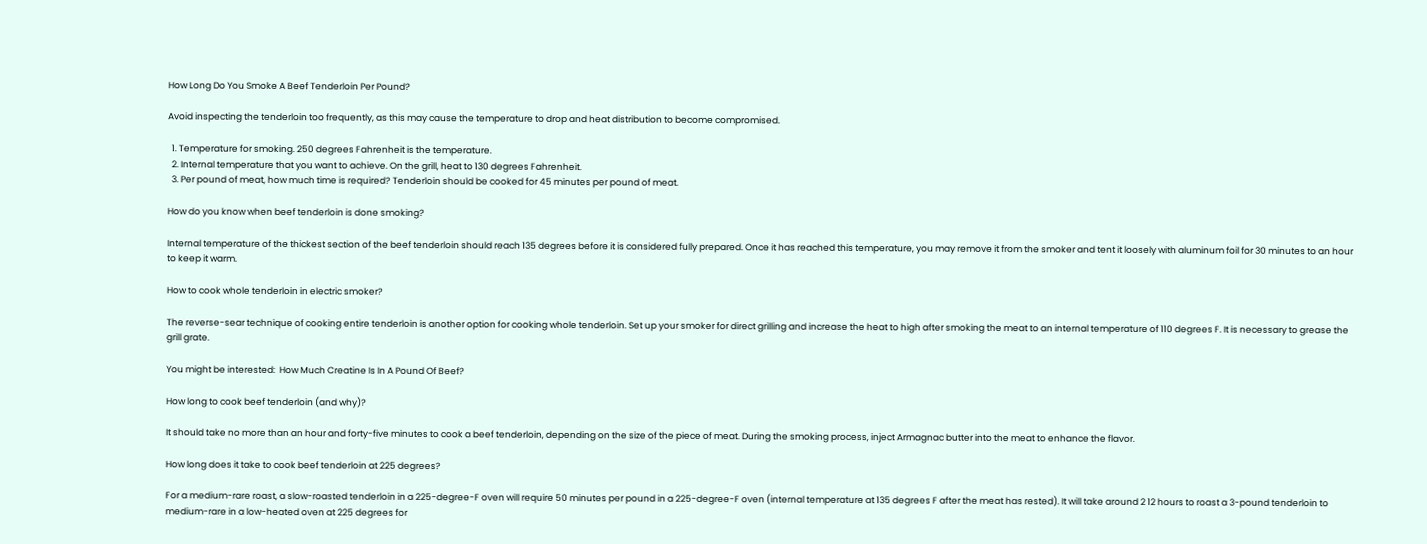How Long Do You Smoke A Beef Tenderloin Per Pound?

Avoid inspecting the tenderloin too frequently, as this may cause the temperature to drop and heat distribution to become compromised.

  1. Temperature for smoking. 250 degrees Fahrenheit is the temperature.
  2. Internal temperature that you want to achieve. On the grill, heat to 130 degrees Fahrenheit.
  3. Per pound of meat, how much time is required? Tenderloin should be cooked for 45 minutes per pound of meat.

How do you know when beef tenderloin is done smoking?

Internal temperature of the thickest section of the beef tenderloin should reach 135 degrees before it is considered fully prepared. Once it has reached this temperature, you may remove it from the smoker and tent it loosely with aluminum foil for 30 minutes to an hour to keep it warm.

How to cook whole tenderloin in electric smoker?

The reverse-sear technique of cooking entire tenderloin is another option for cooking whole tenderloin. Set up your smoker for direct grilling and increase the heat to high after smoking the meat to an internal temperature of 110 degrees F. It is necessary to grease the grill grate.

You might be interested:  How Much Creatine Is In A Pound Of Beef?

How long to cook beef tenderloin (and why)?

It should take no more than an hour and forty-five minutes to cook a beef tenderloin, depending on the size of the piece of meat. During the smoking process, inject Armagnac butter into the meat to enhance the flavor.

How long does it take to cook beef tenderloin at 225 degrees?

For a medium-rare roast, a slow-roasted tenderloin in a 225-degree-F oven will require 50 minutes per pound in a 225-degree-F oven (internal temperature at 135 degrees F after the meat has rested). It will take around 2 12 hours to roast a 3-pound tenderloin to medium-rare in a low-heated oven at 225 degrees for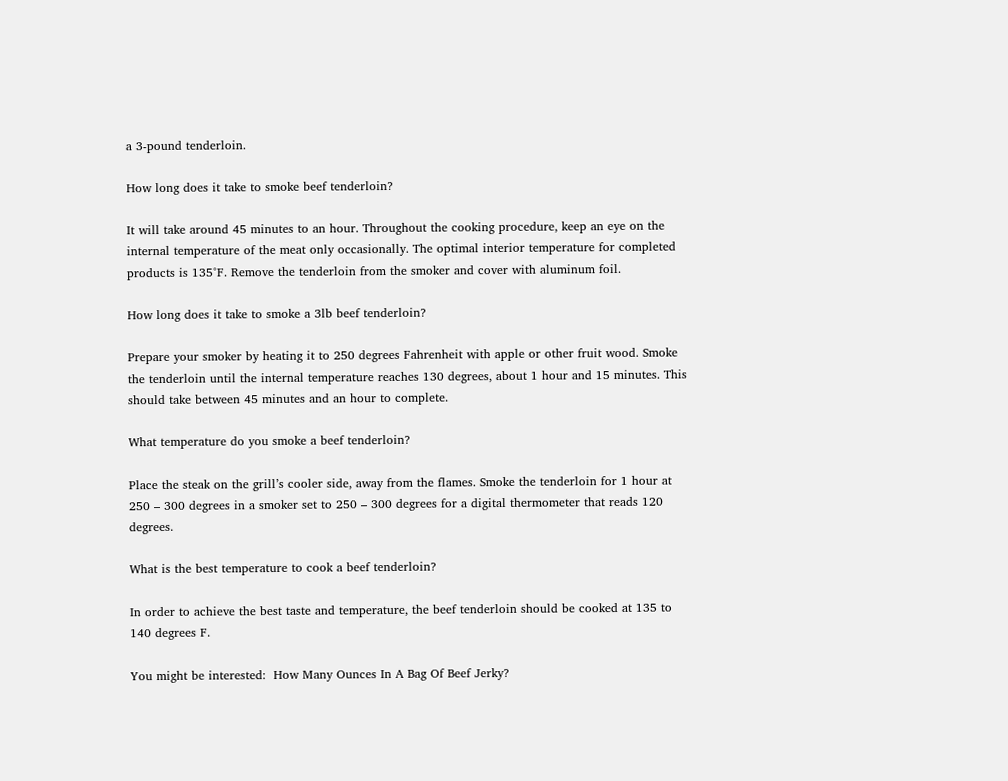a 3-pound tenderloin.

How long does it take to smoke beef tenderloin?

It will take around 45 minutes to an hour. Throughout the cooking procedure, keep an eye on the internal temperature of the meat only occasionally. The optimal interior temperature for completed products is 135°F. Remove the tenderloin from the smoker and cover with aluminum foil.

How long does it take to smoke a 3lb beef tenderloin?

Prepare your smoker by heating it to 250 degrees Fahrenheit with apple or other fruit wood. Smoke the tenderloin until the internal temperature reaches 130 degrees, about 1 hour and 15 minutes. This should take between 45 minutes and an hour to complete.

What temperature do you smoke a beef tenderloin?

Place the steak on the grill’s cooler side, away from the flames. Smoke the tenderloin for 1 hour at 250 – 300 degrees in a smoker set to 250 – 300 degrees for a digital thermometer that reads 120 degrees.

What is the best temperature to cook a beef tenderloin?

In order to achieve the best taste and temperature, the beef tenderloin should be cooked at 135 to 140 degrees F.

You might be interested:  How Many Ounces In A Bag Of Beef Jerky?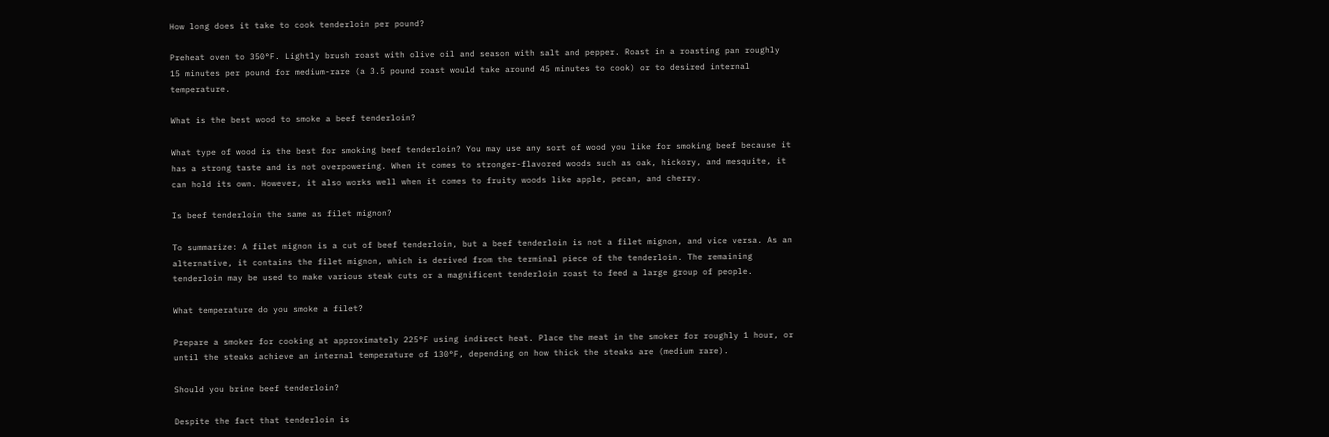How long does it take to cook tenderloin per pound?

Preheat oven to 350°F. Lightly brush roast with olive oil and season with salt and pepper. Roast in a roasting pan roughly 15 minutes per pound for medium-rare (a 3.5 pound roast would take around 45 minutes to cook) or to desired internal temperature.

What is the best wood to smoke a beef tenderloin?

What type of wood is the best for smoking beef tenderloin? You may use any sort of wood you like for smoking beef because it has a strong taste and is not overpowering. When it comes to stronger-flavored woods such as oak, hickory, and mesquite, it can hold its own. However, it also works well when it comes to fruity woods like apple, pecan, and cherry.

Is beef tenderloin the same as filet mignon?

To summarize: A filet mignon is a cut of beef tenderloin, but a beef tenderloin is not a filet mignon, and vice versa. As an alternative, it contains the filet mignon, which is derived from the terminal piece of the tenderloin. The remaining tenderloin may be used to make various steak cuts or a magnificent tenderloin roast to feed a large group of people.

What temperature do you smoke a filet?

Prepare a smoker for cooking at approximately 225°F using indirect heat. Place the meat in the smoker for roughly 1 hour, or until the steaks achieve an internal temperature of 130°F, depending on how thick the steaks are (medium rare).

Should you brine beef tenderloin?

Despite the fact that tenderloin is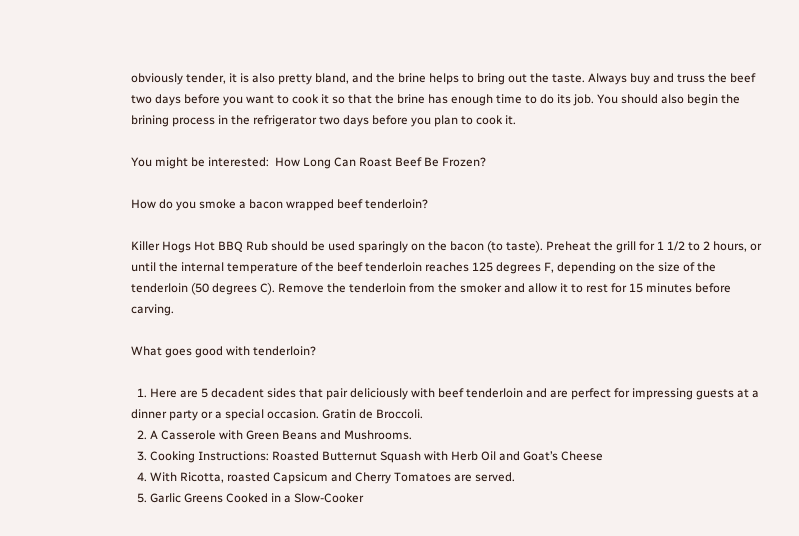obviously tender, it is also pretty bland, and the brine helps to bring out the taste. Always buy and truss the beef two days before you want to cook it so that the brine has enough time to do its job. You should also begin the brining process in the refrigerator two days before you plan to cook it.

You might be interested:  How Long Can Roast Beef Be Frozen?

How do you smoke a bacon wrapped beef tenderloin?

Killer Hogs Hot BBQ Rub should be used sparingly on the bacon (to taste). Preheat the grill for 1 1/2 to 2 hours, or until the internal temperature of the beef tenderloin reaches 125 degrees F, depending on the size of the tenderloin (50 degrees C). Remove the tenderloin from the smoker and allow it to rest for 15 minutes before carving.

What goes good with tenderloin?

  1. Here are 5 decadent sides that pair deliciously with beef tenderloin and are perfect for impressing guests at a dinner party or a special occasion. Gratin de Broccoli.
  2. A Casserole with Green Beans and Mushrooms.
  3. Cooking Instructions: Roasted Butternut Squash with Herb Oil and Goat’s Cheese
  4. With Ricotta, roasted Capsicum and Cherry Tomatoes are served.
  5. Garlic Greens Cooked in a Slow-Cooker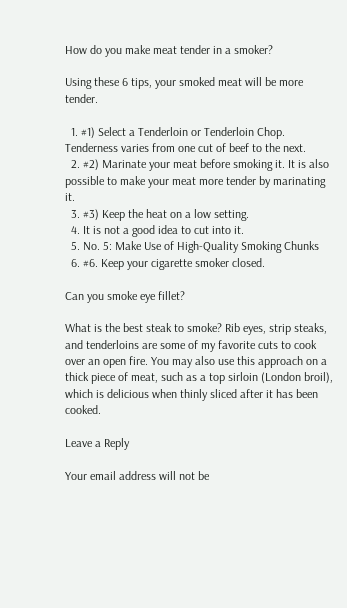How do you make meat tender in a smoker?

Using these 6 tips, your smoked meat will be more tender.

  1. #1) Select a Tenderloin or Tenderloin Chop. Tenderness varies from one cut of beef to the next.
  2. #2) Marinate your meat before smoking it. It is also possible to make your meat more tender by marinating it.
  3. #3) Keep the heat on a low setting.
  4. It is not a good idea to cut into it.
  5. No. 5: Make Use of High-Quality Smoking Chunks
  6. #6. Keep your cigarette smoker closed.

Can you smoke eye fillet?

What is the best steak to smoke? Rib eyes, strip steaks, and tenderloins are some of my favorite cuts to cook over an open fire. You may also use this approach on a thick piece of meat, such as a top sirloin (London broil), which is delicious when thinly sliced after it has been cooked.

Leave a Reply

Your email address will not be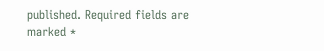published. Required fields are marked *